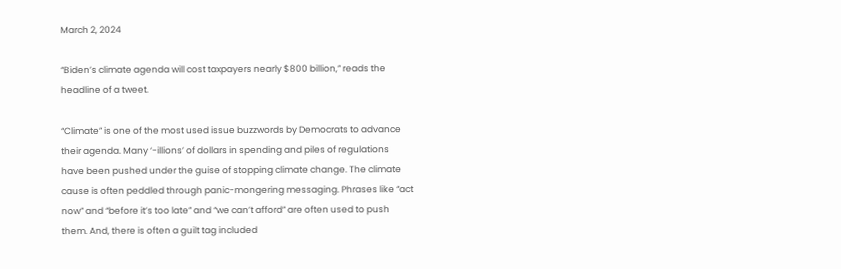March 2, 2024

“Biden’s climate agenda will cost taxpayers nearly $800 billion,” reads the headline of a tweet.

“Climate” is one of the most used issue buzzwords by Democrats to advance their agenda. Many ‘-illions’ of dollars in spending and piles of regulations have been pushed under the guise of stopping climate change. The climate cause is often peddled through panic-mongering messaging. Phrases like “act now” and “before it’s too late” and “we can’t afford” are often used to push them. And, there is often a guilt tag included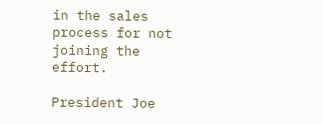in the sales process for not joining the effort.

President Joe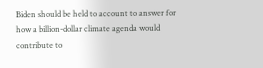Biden should be held to account to answer for how a billion-dollar climate agenda would contribute to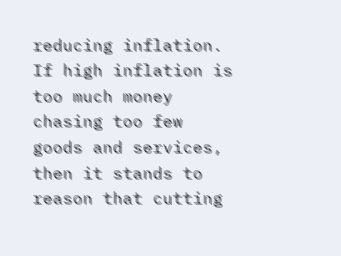reducing inflation. If high inflation is too much money chasing too few goods and services, then it stands to reason that cutting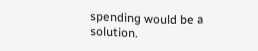spending would be a solution.